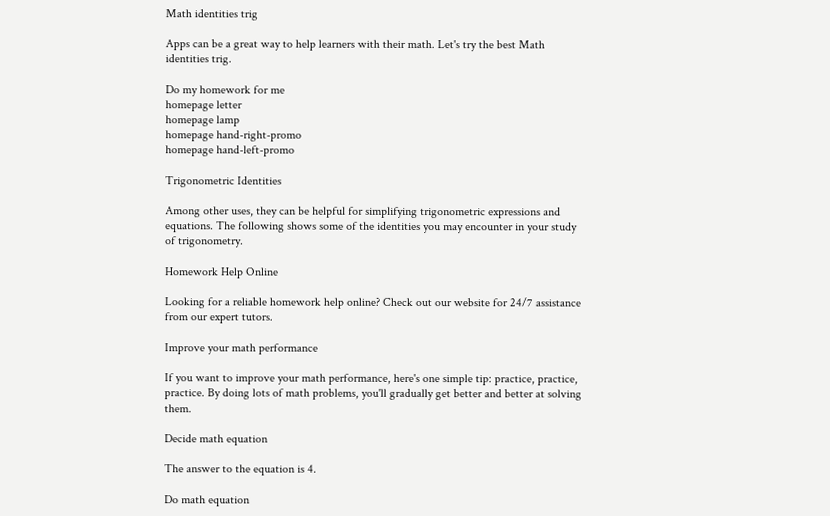Math identities trig

Apps can be a great way to help learners with their math. Let's try the best Math identities trig.

Do my homework for me
homepage letter
homepage lamp
homepage hand-right-promo
homepage hand-left-promo

Trigonometric Identities

Among other uses, they can be helpful for simplifying trigonometric expressions and equations. The following shows some of the identities you may encounter in your study of trigonometry.

Homework Help Online

Looking for a reliable homework help online? Check out our website for 24/7 assistance from our expert tutors.

Improve your math performance

If you want to improve your math performance, here's one simple tip: practice, practice, practice. By doing lots of math problems, you'll gradually get better and better at solving them.

Decide math equation

The answer to the equation is 4.

Do math equation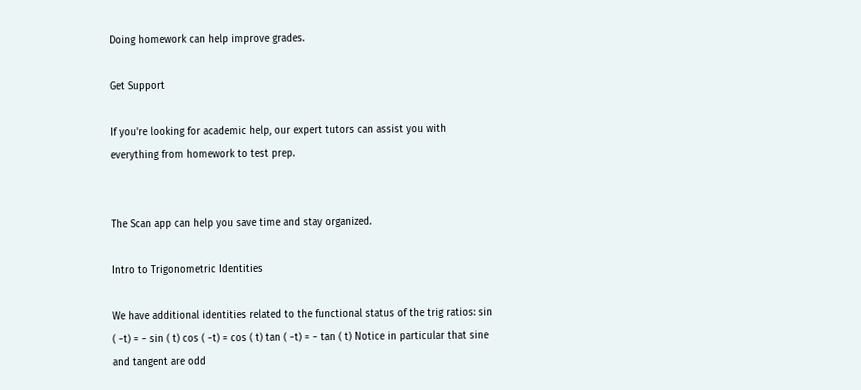Doing homework can help improve grades.

Get Support

If you're looking for academic help, our expert tutors can assist you with everything from homework to test prep.


The Scan app can help you save time and stay organized.

Intro to Trigonometric Identities

We have additional identities related to the functional status of the trig ratios: sin ( −t) = − sin ( t) cos ( −t) = cos ( t) tan ( −t) = − tan ( t) Notice in particular that sine and tangent are odd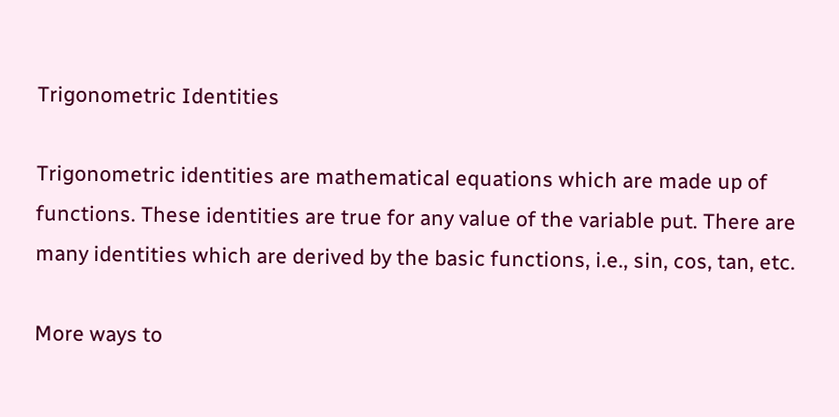Trigonometric Identities

Trigonometric identities are mathematical equations which are made up of functions. These identities are true for any value of the variable put. There are many identities which are derived by the basic functions, i.e., sin, cos, tan, etc.

More ways to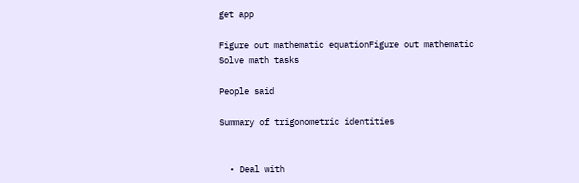get app

Figure out mathematic equationFigure out mathematic
Solve math tasks

People said

Summary of trigonometric identities


  • Deal with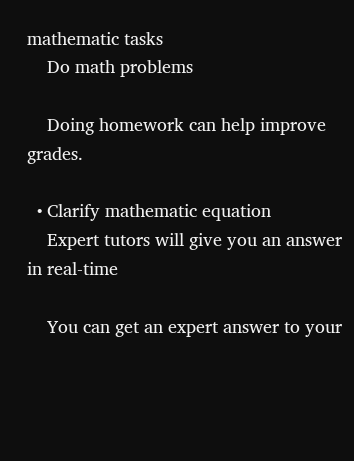mathematic tasks
    Do math problems

    Doing homework can help improve grades.

  • Clarify mathematic equation
    Expert tutors will give you an answer in real-time

    You can get an expert answer to your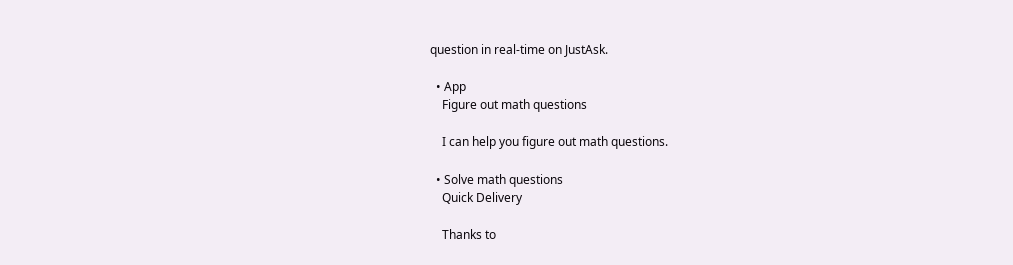question in real-time on JustAsk.

  • App
    Figure out math questions

    I can help you figure out math questions.

  • Solve math questions
    Quick Delivery

    Thanks to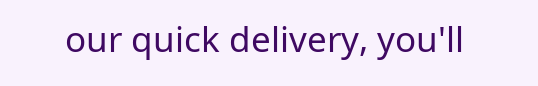our quick delivery, you'll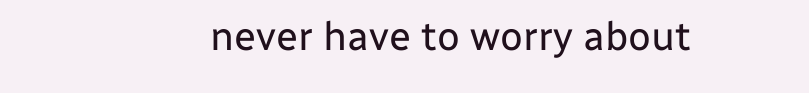never have to worry about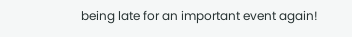being late for an important event again!